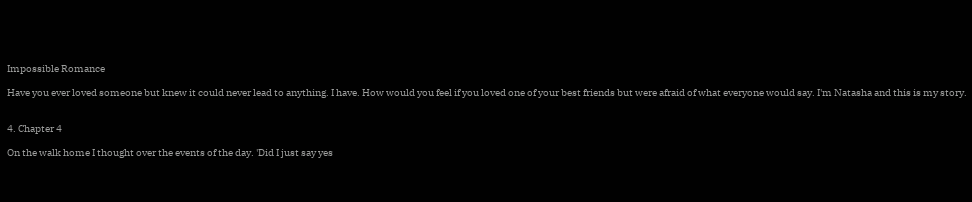Impossible Romance

Have you ever loved someone but knew it could never lead to anything. I have. How would you feel if you loved one of your best friends but were afraid of what everyone would say. I'm Natasha and this is my story.


4. Chapter 4

On the walk home I thought over the events of the day. 'Did I just say yes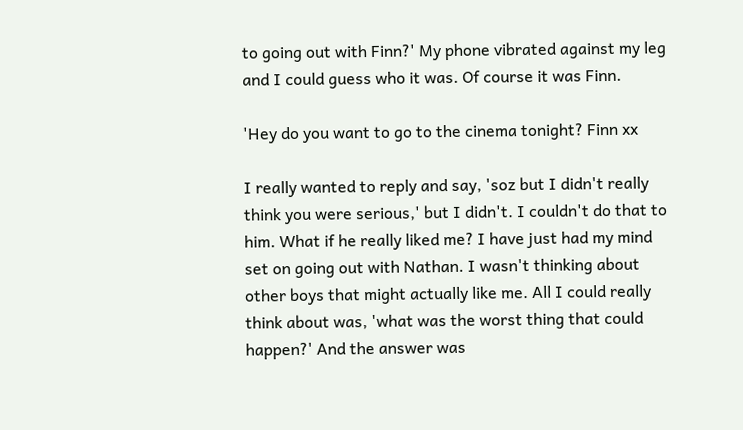to going out with Finn?' My phone vibrated against my leg and I could guess who it was. Of course it was Finn.

'Hey do you want to go to the cinema tonight? Finn xx

I really wanted to reply and say, 'soz but I didn't really think you were serious,' but I didn't. I couldn't do that to him. What if he really liked me? I have just had my mind set on going out with Nathan. I wasn't thinking about other boys that might actually like me. All I could really think about was, 'what was the worst thing that could happen?' And the answer was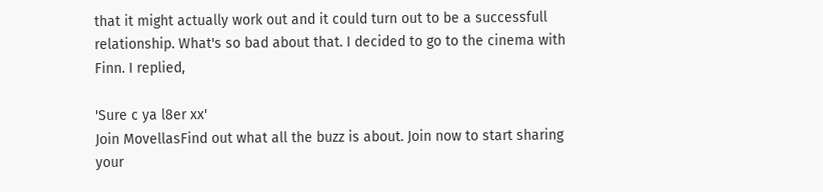that it might actually work out and it could turn out to be a successfull relationship. What's so bad about that. I decided to go to the cinema with Finn. I replied,

'Sure c ya l8er xx'
Join MovellasFind out what all the buzz is about. Join now to start sharing your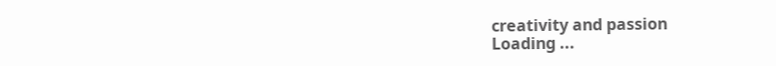creativity and passion
Loading ...